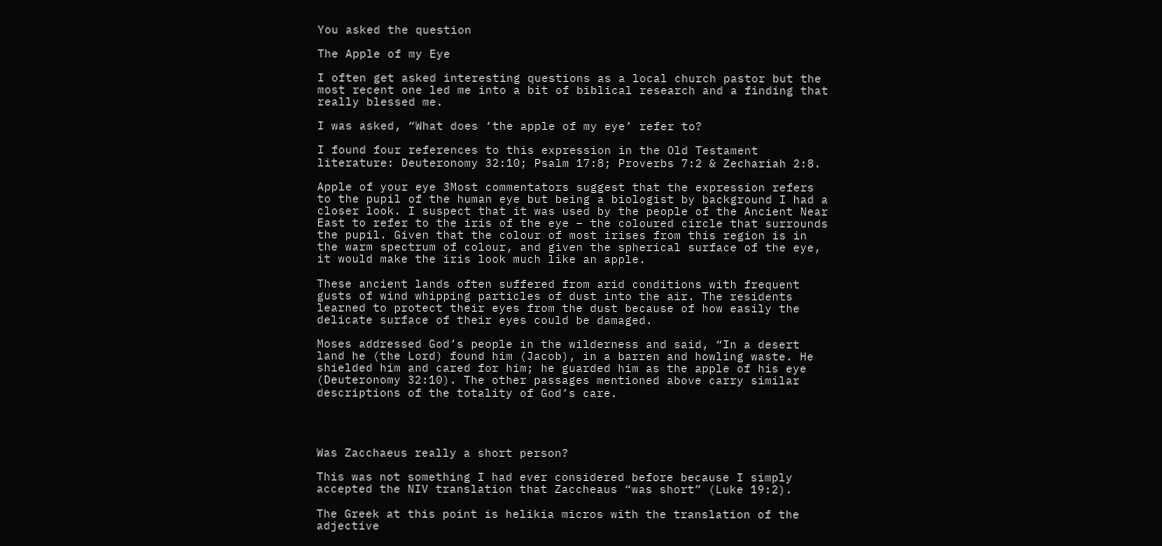You asked the question

The Apple of my Eye

I often get asked interesting questions as a local church pastor but the most recent one led me into a bit of biblical research and a finding that really blessed me.

I was asked, “What does ‘the apple of my eye’ refer to?

I found four references to this expression in the Old Testament literature: Deuteronomy 32:10; Psalm 17:8; Proverbs 7:2 & Zechariah 2:8.

Apple of your eye 3Most commentators suggest that the expression refers to the pupil of the human eye but being a biologist by background I had a closer look. I suspect that it was used by the people of the Ancient Near East to refer to the iris of the eye – the coloured circle that surrounds the pupil. Given that the colour of most irises from this region is in the warm spectrum of colour, and given the spherical surface of the eye, it would make the iris look much like an apple.

These ancient lands often suffered from arid conditions with frequent gusts of wind whipping particles of dust into the air. The residents learned to protect their eyes from the dust because of how easily the delicate surface of their eyes could be damaged.

Moses addressed God’s people in the wilderness and said, “In a desert land he (the Lord) found him (Jacob), in a barren and howling waste. He shielded him and cared for him; he guarded him as the apple of his eye (Deuteronomy 32:10). The other passages mentioned above carry similar descriptions of the totality of God’s care.




Was Zacchaeus really a short person?

This was not something I had ever considered before because I simply accepted the NIV translation that Zaccheaus “was short” (Luke 19:2).

The Greek at this point is helikia micros with the translation of the adjective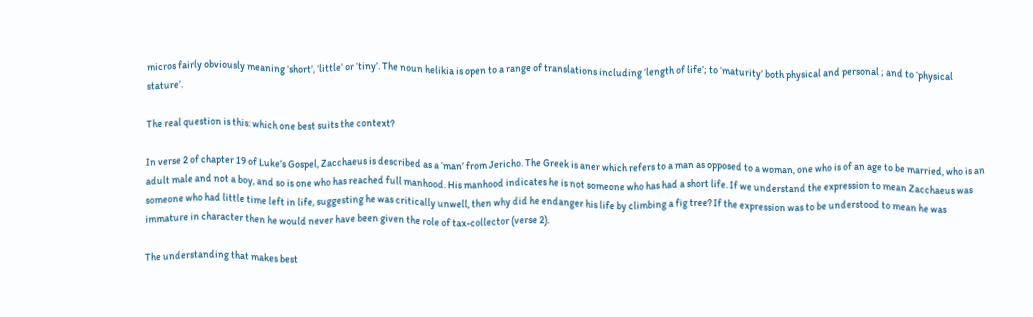micros fairly obviously meaning ‘short’, ‘little’ or ‘tiny’. The noun helikia is open to a range of translations including ‘length of life’; to ‘maturity’ both physical and personal ; and to ‘physical stature’.

The real question is this: which one best suits the context?

In verse 2 of chapter 19 of Luke’s Gospel, Zacchaeus is described as a ‘man’ from Jericho. The Greek is aner which refers to a man as opposed to a woman, one who is of an age to be married, who is an adult male and not a boy, and so is one who has reached full manhood. His manhood indicates he is not someone who has had a short life. If we understand the expression to mean Zacchaeus was someone who had little time left in life, suggesting he was critically unwell, then why did he endanger his life by climbing a fig tree? If the expression was to be understood to mean he was immature in character then he would never have been given the role of tax-collector (verse 2).

The understanding that makes best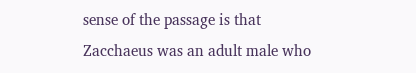sense of the passage is that Zacchaeus was an adult male who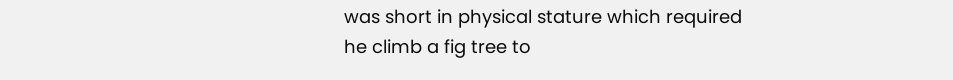was short in physical stature which required he climb a fig tree to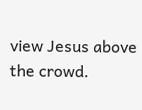view Jesus above the crowd.